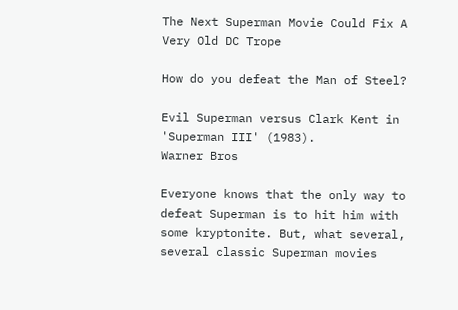The Next Superman Movie Could Fix A Very Old DC Trope

How do you defeat the Man of Steel?

Evil Superman versus Clark Kent in 'Superman III' (1983).
Warner Bros

Everyone knows that the only way to defeat Superman is to hit him with some kryptonite. But, what several, several classic Superman movies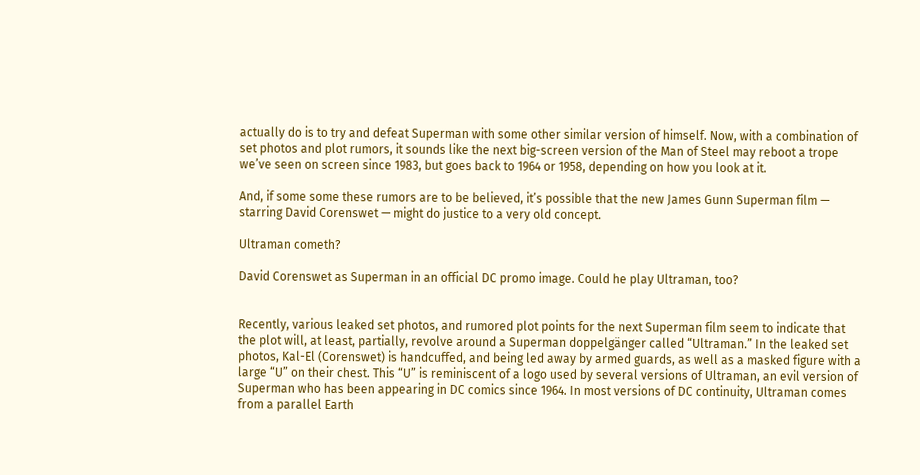actually do is to try and defeat Superman with some other similar version of himself. Now, with a combination of set photos and plot rumors, it sounds like the next big-screen version of the Man of Steel may reboot a trope we’ve seen on screen since 1983, but goes back to 1964 or 1958, depending on how you look at it.

And, if some some these rumors are to be believed, it’s possible that the new James Gunn Superman film — starring David Corenswet — might do justice to a very old concept.

Ultraman cometh?

David Corenswet as Superman in an official DC promo image. Could he play Ultraman, too?


Recently, various leaked set photos, and rumored plot points for the next Superman film seem to indicate that the plot will, at least, partially, revolve around a Superman doppelgänger called “Ultraman.” In the leaked set photos, Kal-El (Corenswet) is handcuffed, and being led away by armed guards, as well as a masked figure with a large “U” on their chest. This “U” is reminiscent of a logo used by several versions of Ultraman, an evil version of Superman who has been appearing in DC comics since 1964. In most versions of DC continuity, Ultraman comes from a parallel Earth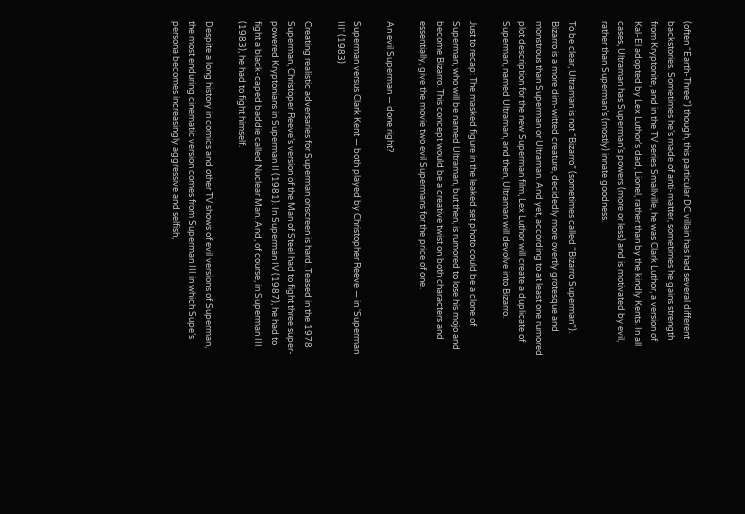(often “Earth-Three”) though, this particular DC villain has had several different backstories. Sometimes he’s made of anti-matter, sometimes he gains strength from Kryptonite, and in the TV series Smallville, he was Clark Luthor, a version of Kal-El adopted by Lex Luthor’s dad, Lionel, rather than by the kindly Kents. In all cases, Ultraman has Superman’s powers (more or less) and is motivated by evil, rather than Superman’s (mostly) innate goodness.

To be clear, Ultraman is not “Bizarro” (sometimes called “Bizarro Superman”). Bizarro is a more dim-witted creature, decidedly more overtly grotesque and monstrous than Superman or Ultraman. And yet, according to at least one rumored plot description for the new Superman film, Lex Luthor will create a duplicate of Superman, named Ultraman, and then, Ultraman will devolve into Bizarro.

Just to recap: The masked figure in the leaked set photo could be a clone of Superman, who will be named Ultraman, but then, is rumored to lose his mojo and become Bizarro. This concept would be a creative twist on both characters and essentially, give the movie two evil Supermans for the price of one.

An evil Superman — done right?

Superman versus Clark Kent — both played by Christopher Reeve — in 'Superman III' (1983)

Creating realistic adversaries for Superman onscreen is hard. Teased in the 1978 Superman, Christoper Reeve’s version of the Man of Steel had to fight three super-powered Kryptonians in Superman II (1981). In Superman IV (1987), he had to fight a black-caped baddie called Nuclear Man. And, of course, in Superman III (1983), he had to fight himself.

Despite a long history in comics and other TV shows of evil versions of Superman, the most enduring cinematic version comes from Superman III in which Supe’s persona becomes increasingly aggressive and selfish,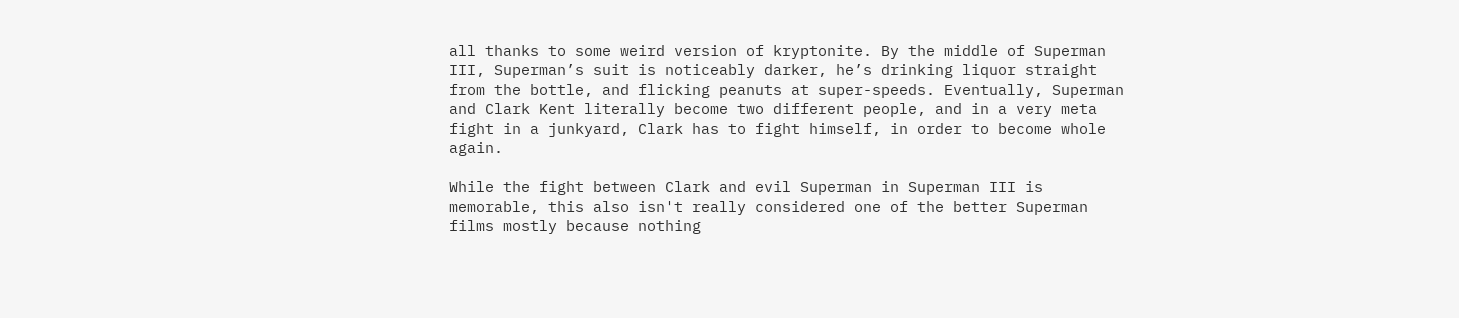all thanks to some weird version of kryptonite. By the middle of Superman III, Superman’s suit is noticeably darker, he’s drinking liquor straight from the bottle, and flicking peanuts at super-speeds. Eventually, Superman and Clark Kent literally become two different people, and in a very meta fight in a junkyard, Clark has to fight himself, in order to become whole again.

While the fight between Clark and evil Superman in Superman III is memorable, this also isn't really considered one of the better Superman films mostly because nothing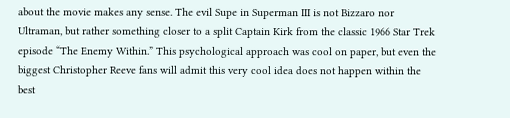about the movie makes any sense. The evil Supe in Superman III is not Bizzaro nor Ultraman, but rather something closer to a split Captain Kirk from the classic 1966 Star Trek episode “The Enemy Within.” This psychological approach was cool on paper, but even the biggest Christopher Reeve fans will admit this very cool idea does not happen within the best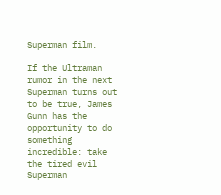Superman film.

If the Ultraman rumor in the next Superman turns out to be true, James Gunn has the opportunity to do something incredible: take the tired evil Superman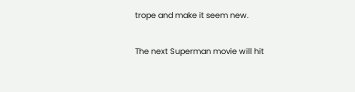trope and make it seem new.

The next Superman movie will hit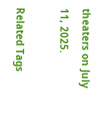theaters on July 11, 2025.

Related Tags